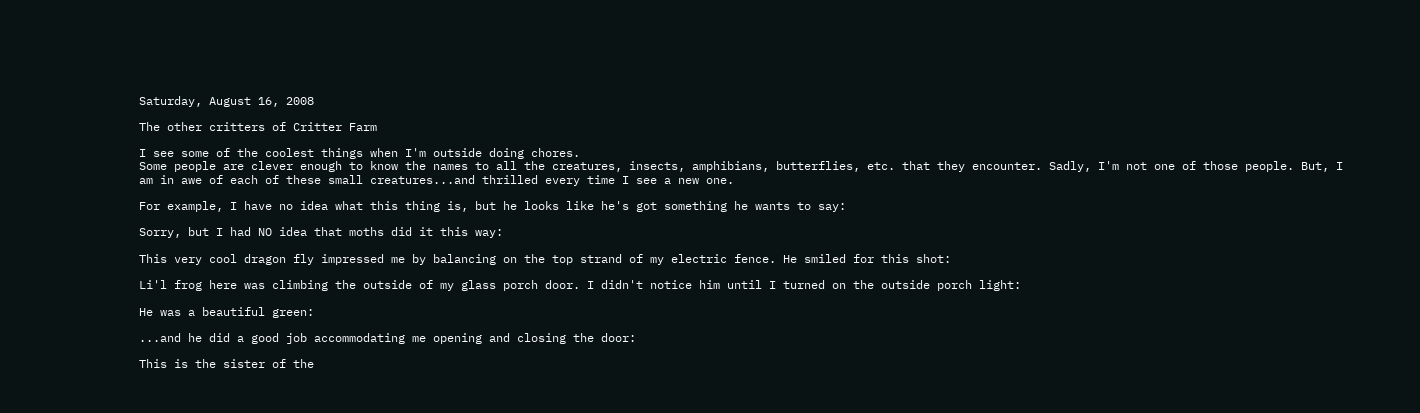Saturday, August 16, 2008

The other critters of Critter Farm

I see some of the coolest things when I'm outside doing chores.
Some people are clever enough to know the names to all the creatures, insects, amphibians, butterflies, etc. that they encounter. Sadly, I'm not one of those people. But, I am in awe of each of these small creatures...and thrilled every time I see a new one.

For example, I have no idea what this thing is, but he looks like he's got something he wants to say:

Sorry, but I had NO idea that moths did it this way:

This very cool dragon fly impressed me by balancing on the top strand of my electric fence. He smiled for this shot:

Li'l frog here was climbing the outside of my glass porch door. I didn't notice him until I turned on the outside porch light:

He was a beautiful green:

...and he did a good job accommodating me opening and closing the door:

This is the sister of the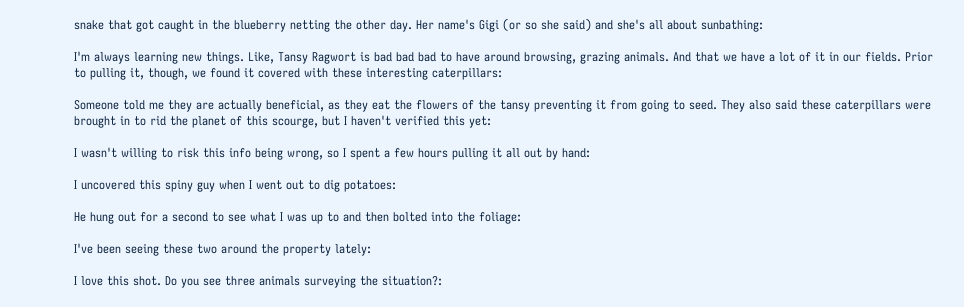snake that got caught in the blueberry netting the other day. Her name's Gigi (or so she said) and she's all about sunbathing:

I'm always learning new things. Like, Tansy Ragwort is bad bad bad to have around browsing, grazing animals. And that we have a lot of it in our fields. Prior to pulling it, though, we found it covered with these interesting caterpillars:

Someone told me they are actually beneficial, as they eat the flowers of the tansy preventing it from going to seed. They also said these caterpillars were brought in to rid the planet of this scourge, but I haven't verified this yet:

I wasn't willing to risk this info being wrong, so I spent a few hours pulling it all out by hand:

I uncovered this spiny guy when I went out to dig potatoes:

He hung out for a second to see what I was up to and then bolted into the foliage:

I've been seeing these two around the property lately:

I love this shot. Do you see three animals surveying the situation?: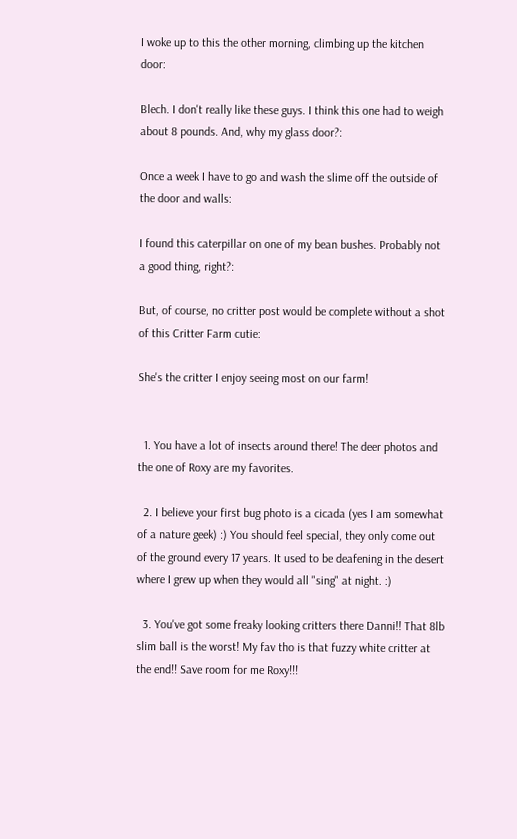I woke up to this the other morning, climbing up the kitchen door:

Blech. I don't really like these guys. I think this one had to weigh about 8 pounds. And, why my glass door?:

Once a week I have to go and wash the slime off the outside of the door and walls:

I found this caterpillar on one of my bean bushes. Probably not a good thing, right?:

But, of course, no critter post would be complete without a shot of this Critter Farm cutie:

She's the critter I enjoy seeing most on our farm!


  1. You have a lot of insects around there! The deer photos and the one of Roxy are my favorites.

  2. I believe your first bug photo is a cicada (yes I am somewhat of a nature geek) :) You should feel special, they only come out of the ground every 17 years. It used to be deafening in the desert where I grew up when they would all "sing" at night. :)

  3. You've got some freaky looking critters there Danni!! That 8lb slim ball is the worst! My fav tho is that fuzzy white critter at the end!! Save room for me Roxy!!!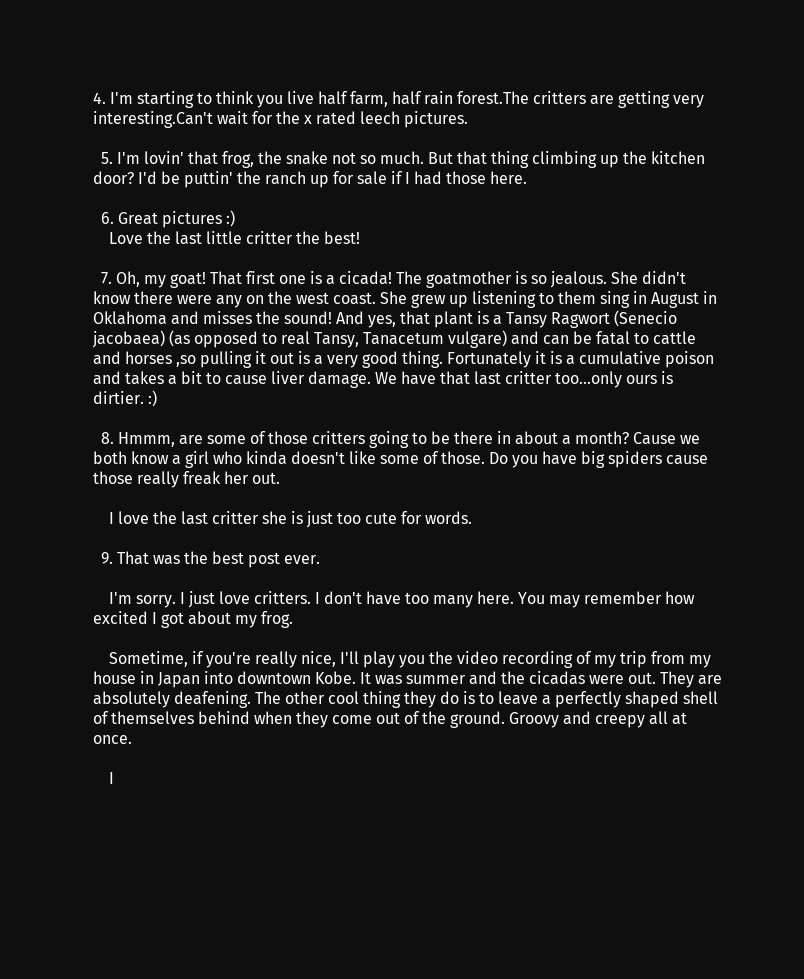4. I'm starting to think you live half farm, half rain forest.The critters are getting very interesting.Can't wait for the x rated leech pictures.

  5. I'm lovin' that frog, the snake not so much. But that thing climbing up the kitchen door? I'd be puttin' the ranch up for sale if I had those here.

  6. Great pictures :)
    Love the last little critter the best!

  7. Oh, my goat! That first one is a cicada! The goatmother is so jealous. She didn't know there were any on the west coast. She grew up listening to them sing in August in Oklahoma and misses the sound! And yes, that plant is a Tansy Ragwort (Senecio jacobaea) (as opposed to real Tansy, Tanacetum vulgare) and can be fatal to cattle and horses ,so pulling it out is a very good thing. Fortunately it is a cumulative poison and takes a bit to cause liver damage. We have that last critter too...only ours is dirtier. :)

  8. Hmmm, are some of those critters going to be there in about a month? Cause we both know a girl who kinda doesn't like some of those. Do you have big spiders cause those really freak her out.

    I love the last critter she is just too cute for words.

  9. That was the best post ever.

    I'm sorry. I just love critters. I don't have too many here. You may remember how excited I got about my frog.

    Sometime, if you're really nice, I'll play you the video recording of my trip from my house in Japan into downtown Kobe. It was summer and the cicadas were out. They are absolutely deafening. The other cool thing they do is to leave a perfectly shaped shell of themselves behind when they come out of the ground. Groovy and creepy all at once.

    I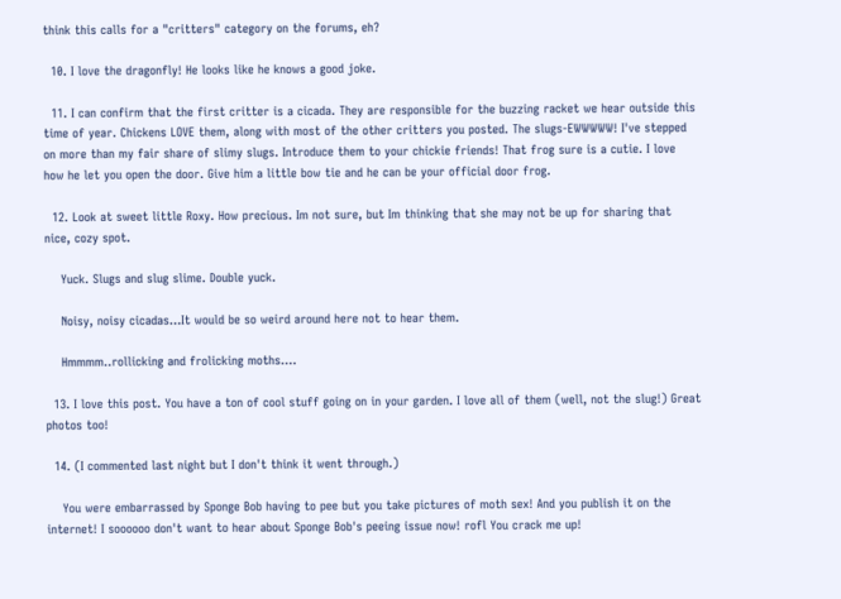think this calls for a "critters" category on the forums, eh?

  10. I love the dragonfly! He looks like he knows a good joke.

  11. I can confirm that the first critter is a cicada. They are responsible for the buzzing racket we hear outside this time of year. Chickens LOVE them, along with most of the other critters you posted. The slugs-EWWWWW! I've stepped on more than my fair share of slimy slugs. Introduce them to your chickie friends! That frog sure is a cutie. I love how he let you open the door. Give him a little bow tie and he can be your official door frog.

  12. Look at sweet little Roxy. How precious. Im not sure, but Im thinking that she may not be up for sharing that nice, cozy spot.

    Yuck. Slugs and slug slime. Double yuck.

    Noisy, noisy cicadas...It would be so weird around here not to hear them.

    Hmmmm..rollicking and frolicking moths....

  13. I love this post. You have a ton of cool stuff going on in your garden. I love all of them (well, not the slug!) Great photos too!

  14. (I commented last night but I don't think it went through.)

    You were embarrassed by Sponge Bob having to pee but you take pictures of moth sex! And you publish it on the internet! I soooooo don't want to hear about Sponge Bob's peeing issue now! rofl You crack me up!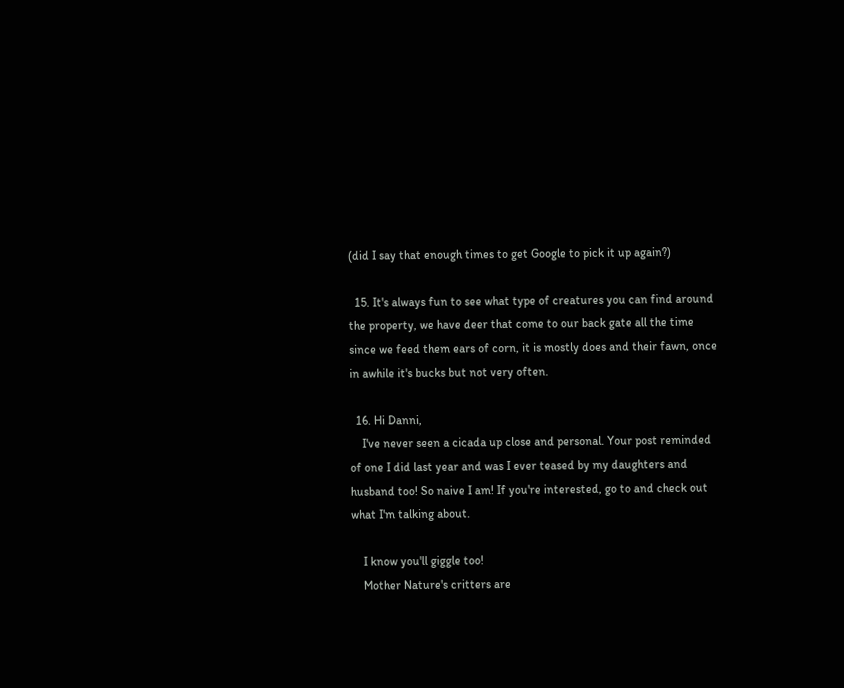(did I say that enough times to get Google to pick it up again?)

  15. It's always fun to see what type of creatures you can find around the property, we have deer that come to our back gate all the time since we feed them ears of corn, it is mostly does and their fawn, once in awhile it's bucks but not very often.

  16. Hi Danni,
    I've never seen a cicada up close and personal. Your post reminded of one I did last year and was I ever teased by my daughters and husband too! So naive I am! If you're interested, go to and check out what I'm talking about.

    I know you'll giggle too!
    Mother Nature's critters are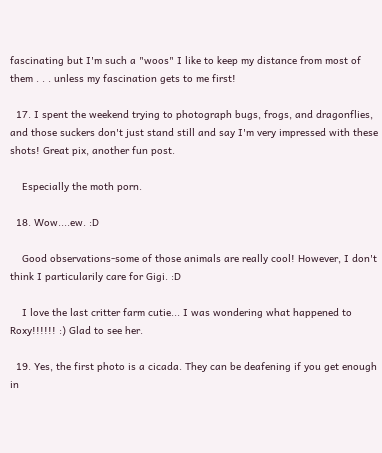fascinating but I'm such a "woos" I like to keep my distance from most of them . . . unless my fascination gets to me first!

  17. I spent the weekend trying to photograph bugs, frogs, and dragonflies, and those suckers don't just stand still and say I'm very impressed with these shots! Great pix, another fun post.

    Especially the moth porn.

  18. Wow....ew. :D

    Good observations-some of those animals are really cool! However, I don't think I particularily care for Gigi. :D

    I love the last critter farm cutie... I was wondering what happened to Roxy!!!!!! :) Glad to see her.

  19. Yes, the first photo is a cicada. They can be deafening if you get enough in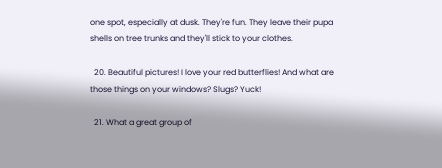one spot, especially at dusk. They're fun. They leave their pupa shells on tree trunks and they'll stick to your clothes.

  20. Beautiful pictures! I love your red butterflies! And what are those things on your windows? Slugs? Yuck!

  21. What a great group of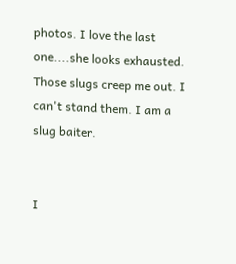photos. I love the last one....she looks exhausted. Those slugs creep me out. I can't stand them. I am a slug baiter.


I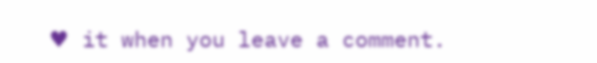♥ it when you leave a comment.